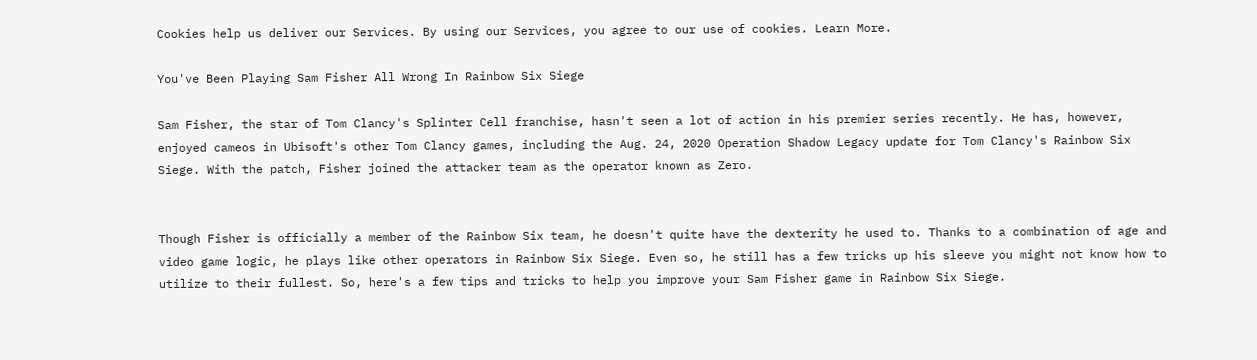Cookies help us deliver our Services. By using our Services, you agree to our use of cookies. Learn More.

You've Been Playing Sam Fisher All Wrong In Rainbow Six Siege

Sam Fisher, the star of Tom Clancy's Splinter Cell franchise, hasn't seen a lot of action in his premier series recently. He has, however, enjoyed cameos in Ubisoft's other Tom Clancy games, including the Aug. 24, 2020 Operation Shadow Legacy update for Tom Clancy's Rainbow Six Siege. With the patch, Fisher joined the attacker team as the operator known as Zero.


Though Fisher is officially a member of the Rainbow Six team, he doesn't quite have the dexterity he used to. Thanks to a combination of age and video game logic, he plays like other operators in Rainbow Six Siege. Even so, he still has a few tricks up his sleeve you might not know how to utilize to their fullest. So, here's a few tips and tricks to help you improve your Sam Fisher game in Rainbow Six Siege.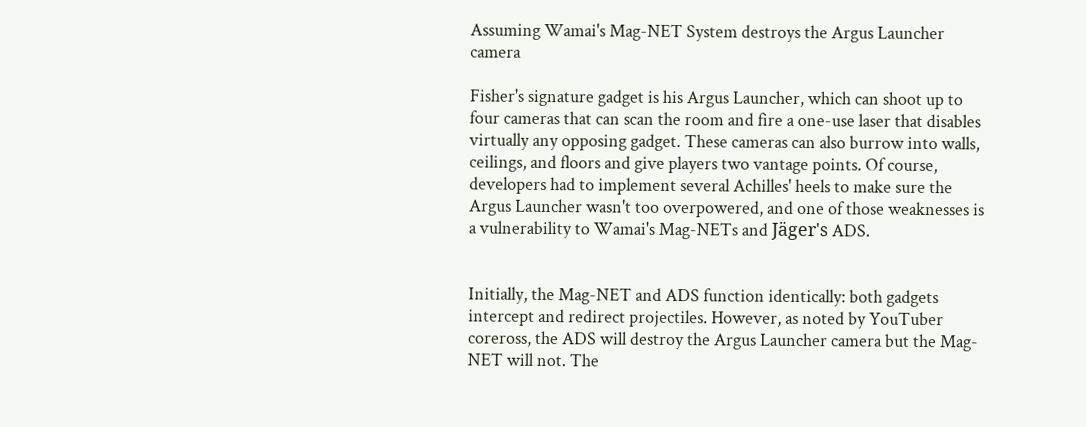Assuming Wamai's Mag-NET System destroys the Argus Launcher camera

Fisher's signature gadget is his Argus Launcher, which can shoot up to four cameras that can scan the room and fire a one-use laser that disables virtually any opposing gadget. These cameras can also burrow into walls, ceilings, and floors and give players two vantage points. Of course, developers had to implement several Achilles' heels to make sure the Argus Launcher wasn't too overpowered, and one of those weaknesses is a vulnerability to Wamai's Mag-NETs and Jäger's ADS.


Initially, the Mag-NET and ADS function identically: both gadgets intercept and redirect projectiles. However, as noted by YouTuber coreross, the ADS will destroy the Argus Launcher camera but the Mag-NET will not. The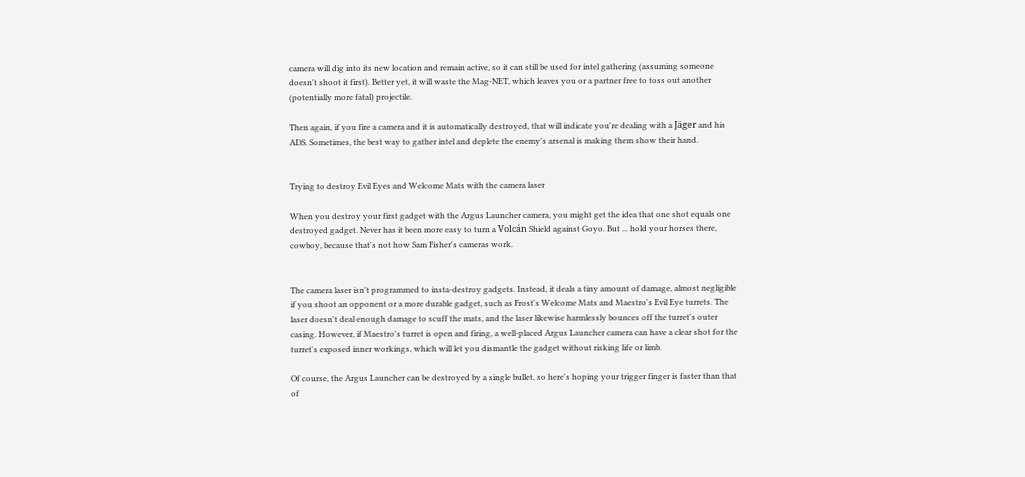camera will dig into its new location and remain active, so it can still be used for intel gathering (assuming someone doesn't shoot it first). Better yet, it will waste the Mag-NET, which leaves you or a partner free to toss out another (potentially more fatal) projectile.

Then again, if you fire a camera and it is automatically destroyed, that will indicate you're dealing with a Jäger and his ADS. Sometimes, the best way to gather intel and deplete the enemy's arsenal is making them show their hand.


Trying to destroy Evil Eyes and Welcome Mats with the camera laser

When you destroy your first gadget with the Argus Launcher camera, you might get the idea that one shot equals one destroyed gadget. Never has it been more easy to turn a Volcán Shield against Goyo. But ... hold your horses there, cowboy, because that's not how Sam Fisher's cameras work.


The camera laser isn't programmed to insta-destroy gadgets. Instead, it deals a tiny amount of damage, almost negligible if you shoot an opponent or a more durable gadget, such as Frost's Welcome Mats and Maestro's Evil Eye turrets. The laser doesn't deal enough damage to scuff the mats, and the laser likewise harmlessly bounces off the turret's outer casing. However, if Maestro's turret is open and firing, a well-placed Argus Launcher camera can have a clear shot for the turret's exposed inner workings, which will let you dismantle the gadget without risking life or limb.

Of course, the Argus Launcher can be destroyed by a single bullet, so here's hoping your trigger finger is faster than that of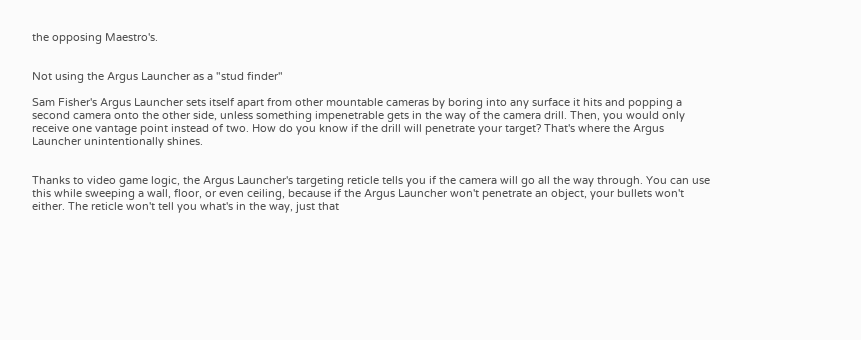the opposing Maestro's.


Not using the Argus Launcher as a "stud finder"

Sam Fisher's Argus Launcher sets itself apart from other mountable cameras by boring into any surface it hits and popping a second camera onto the other side, unless something impenetrable gets in the way of the camera drill. Then, you would only receive one vantage point instead of two. How do you know if the drill will penetrate your target? That's where the Argus Launcher unintentionally shines.


Thanks to video game logic, the Argus Launcher's targeting reticle tells you if the camera will go all the way through. You can use this while sweeping a wall, floor, or even ceiling, because if the Argus Launcher won't penetrate an object, your bullets won't either. The reticle won't tell you what's in the way, just that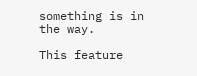something is in the way.

This feature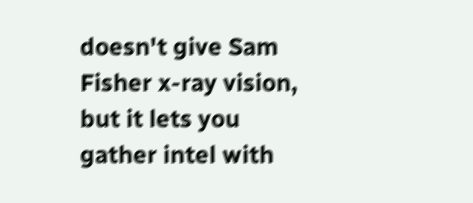doesn't give Sam Fisher x-ray vision, but it lets you gather intel with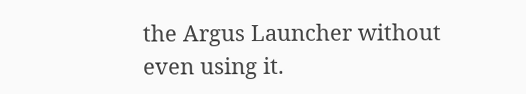the Argus Launcher without even using it.